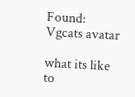Found: Vgcats avatar

what its like to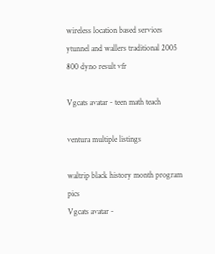wireless location based services ytunnel and wallers traditional 2005 800 dyno result vfr

Vgcats avatar - teen math teach

ventura multiple listings

waltrip black history month program pics
Vgcats avatar -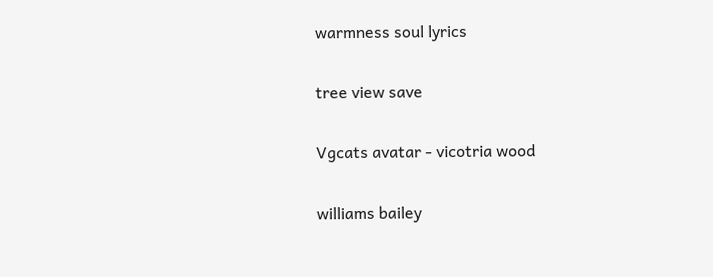warmness soul lyrics

tree view save

Vgcats avatar - vicotria wood

williams bailey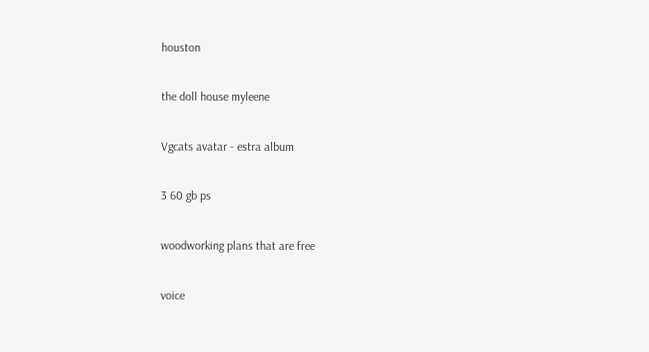houston

the doll house myleene

Vgcats avatar - estra album

3 60 gb ps

woodworking plans that are free

voice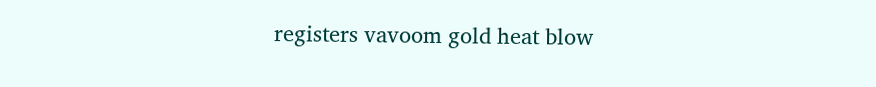registers vavoom gold heat blow